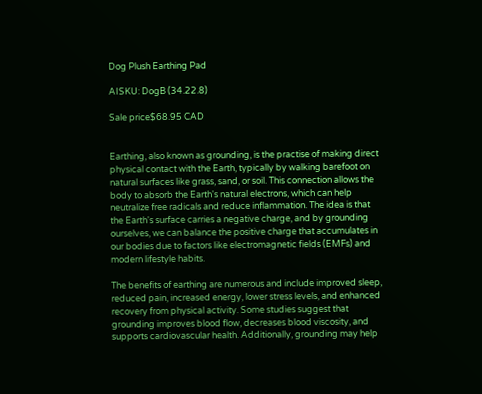Dog Plush Earthing Pad

AISKU: DogB (34.22.8)

Sale price$68.95 CAD


Earthing, also known as grounding, is the practise of making direct physical contact with the Earth, typically by walking barefoot on natural surfaces like grass, sand, or soil. This connection allows the body to absorb the Earth's natural electrons, which can help neutralize free radicals and reduce inflammation. The idea is that the Earth's surface carries a negative charge, and by grounding ourselves, we can balance the positive charge that accumulates in our bodies due to factors like electromagnetic fields (EMFs) and modern lifestyle habits.

The benefits of earthing are numerous and include improved sleep, reduced pain, increased energy, lower stress levels, and enhanced recovery from physical activity. Some studies suggest that grounding improves blood flow, decreases blood viscosity, and supports cardiovascular health. Additionally, grounding may help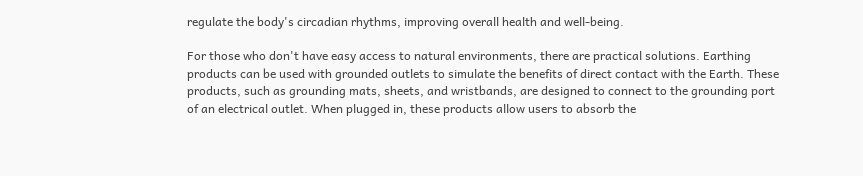regulate the body's circadian rhythms, improving overall health and well-being.

For those who don't have easy access to natural environments, there are practical solutions. Earthing products can be used with grounded outlets to simulate the benefits of direct contact with the Earth. These products, such as grounding mats, sheets, and wristbands, are designed to connect to the grounding port of an electrical outlet. When plugged in, these products allow users to absorb the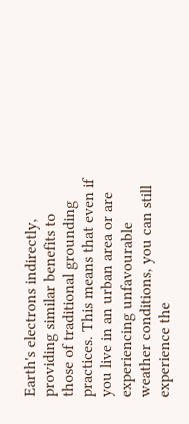Earth's electrons indirectly, providing similar benefits to those of traditional grounding practices. This means that even if you live in an urban area or are experiencing unfavourable weather conditions, you can still experience the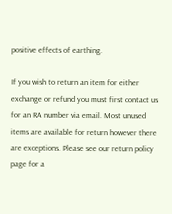positive effects of earthing.

If you wish to return an item for either exchange or refund you must first contact us for an RA number via email. Most unused items are available for return however there are exceptions. Please see our return policy page for a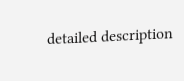detailed description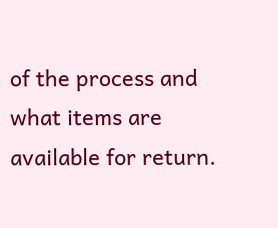of the process and what items are available for return.